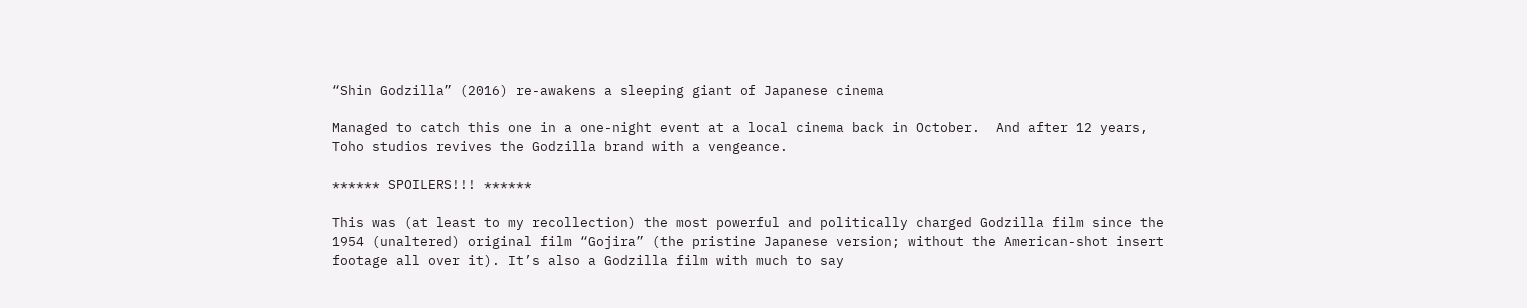“Shin Godzilla” (2016) re-awakens a sleeping giant of Japanese cinema

Managed to catch this one in a one-night event at a local cinema back in October.  And after 12 years, Toho studios revives the Godzilla brand with a vengeance.

****** SPOILERS!!! ******

This was (at least to my recollection) the most powerful and politically charged Godzilla film since the 1954 (unaltered) original film “Gojira” (the pristine Japanese version; without the American-shot insert footage all over it). It’s also a Godzilla film with much to say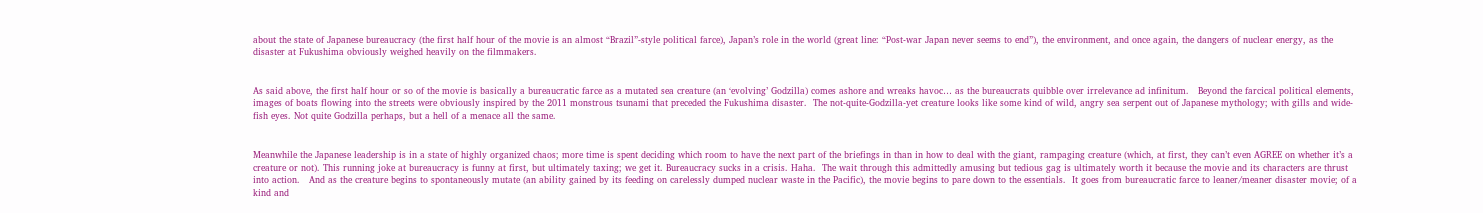about the state of Japanese bureaucracy (the first half hour of the movie is an almost “Brazil”-style political farce), Japan’s role in the world (great line: “Post-war Japan never seems to end”), the environment, and once again, the dangers of nuclear energy, as the disaster at Fukushima obviously weighed heavily on the filmmakers.


As said above, the first half hour or so of the movie is basically a bureaucratic farce as a mutated sea creature (an ‘evolving’ Godzilla) comes ashore and wreaks havoc… as the bureaucrats quibble over irrelevance ad infinitum.   Beyond the farcical political elements, images of boats flowing into the streets were obviously inspired by the 2011 monstrous tsunami that preceded the Fukushima disaster.  The not-quite-Godzilla-yet creature looks like some kind of wild, angry sea serpent out of Japanese mythology; with gills and wide-fish eyes. Not quite Godzilla perhaps, but a hell of a menace all the same.


Meanwhile the Japanese leadership is in a state of highly organized chaos; more time is spent deciding which room to have the next part of the briefings in than in how to deal with the giant, rampaging creature (which, at first, they can’t even AGREE on whether it’s a creature or not). This running joke at bureaucracy is funny at first, but ultimately taxing; we get it. Bureaucracy sucks in a crisis. Haha.  The wait through this admittedly amusing but tedious gag is ultimately worth it because the movie and its characters are thrust into action.   And as the creature begins to spontaneously mutate (an ability gained by its feeding on carelessly dumped nuclear waste in the Pacific), the movie begins to pare down to the essentials.  It goes from bureaucratic farce to leaner/meaner disaster movie; of a kind and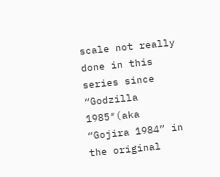scale not really done in this series since “Godzilla 1985″(aka “Gojira 1984” in the original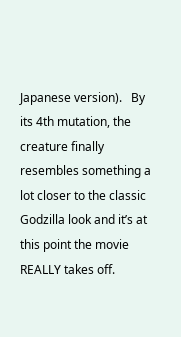Japanese version).   By its 4th mutation, the creature finally resembles something a lot closer to the classic Godzilla look and it’s at this point the movie REALLY takes off.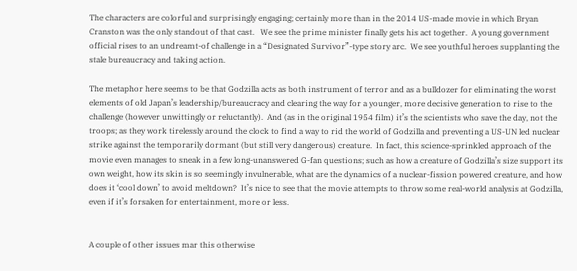The characters are colorful and surprisingly engaging; certainly more than in the 2014 US-made movie in which Bryan Cranston was the only standout of that cast.   We see the prime minister finally gets his act together.  A young government official rises to an undreamt-of challenge in a “Designated Survivor”-type story arc.  We see youthful heroes supplanting the stale bureaucracy and taking action.

The metaphor here seems to be that Godzilla acts as both instrument of terror and as a bulldozer for eliminating the worst elements of old Japan’s leadership/bureaucracy and clearing the way for a younger, more decisive generation to rise to the challenge (however unwittingly or reluctantly).  And (as in the original 1954 film) it’s the scientists who save the day, not the troops; as they work tirelessly around the clock to find a way to rid the world of Godzilla and preventing a US-UN led nuclear strike against the temporarily dormant (but still very dangerous) creature.  In fact, this science-sprinkled approach of the movie even manages to sneak in a few long-unanswered G-fan questions; such as how a creature of Godzilla’s size support its own weight, how its skin is so seemingly invulnerable, what are the dynamics of a nuclear-fission powered creature, and how does it ‘cool down’ to avoid meltdown?  It’s nice to see that the movie attempts to throw some real-world analysis at Godzilla, even if it’s forsaken for entertainment, more or less.


A couple of other issues mar this otherwise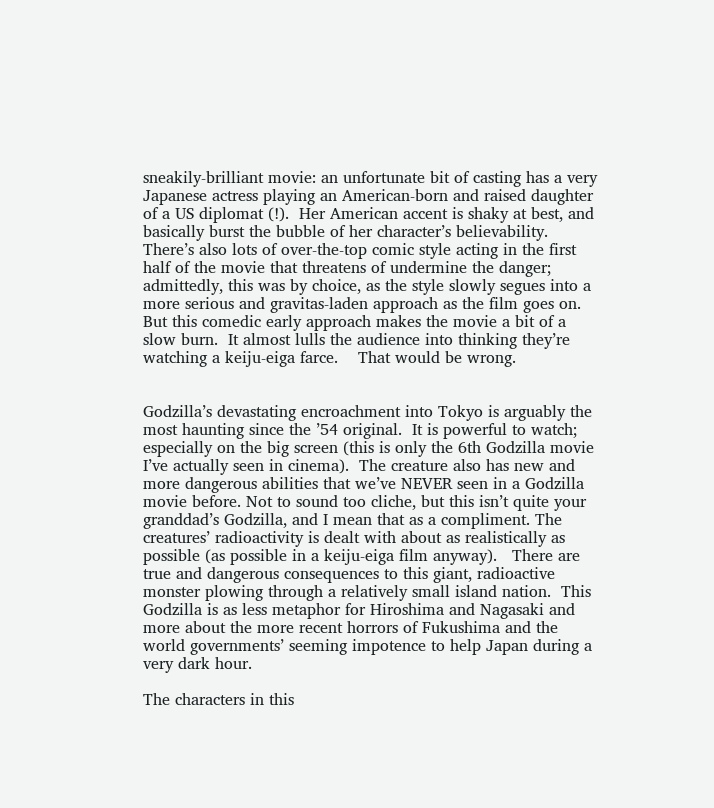sneakily-brilliant movie: an unfortunate bit of casting has a very Japanese actress playing an American-born and raised daughter of a US diplomat (!).  Her American accent is shaky at best, and basically burst the bubble of her character’s believability.   There’s also lots of over-the-top comic style acting in the first half of the movie that threatens of undermine the danger; admittedly, this was by choice, as the style slowly segues into a more serious and gravitas-laden approach as the film goes on.  But this comedic early approach makes the movie a bit of a slow burn.  It almost lulls the audience into thinking they’re watching a keiju-eiga farce.    That would be wrong.


Godzilla’s devastating encroachment into Tokyo is arguably the most haunting since the ’54 original.  It is powerful to watch; especially on the big screen (this is only the 6th Godzilla movie I’ve actually seen in cinema).  The creature also has new and more dangerous abilities that we’ve NEVER seen in a Godzilla movie before. Not to sound too cliche, but this isn’t quite your granddad’s Godzilla, and I mean that as a compliment. The creatures’ radioactivity is dealt with about as realistically as possible (as possible in a keiju-eiga film anyway).   There are true and dangerous consequences to this giant, radioactive monster plowing through a relatively small island nation.  This Godzilla is as less metaphor for Hiroshima and Nagasaki and more about the more recent horrors of Fukushima and the world governments’ seeming impotence to help Japan during a very dark hour.

The characters in this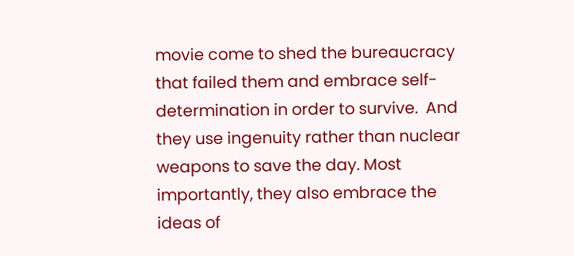movie come to shed the bureaucracy that failed them and embrace self-determination in order to survive.  And they use ingenuity rather than nuclear weapons to save the day. Most importantly, they also embrace the ideas of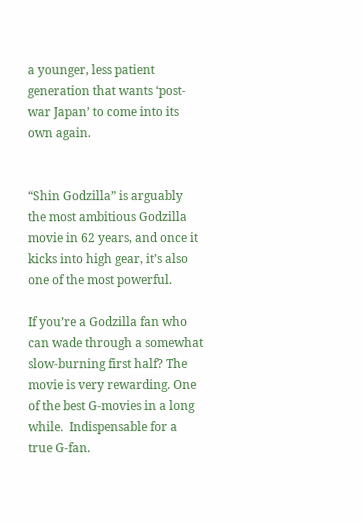a younger, less patient generation that wants ‘post-war Japan’ to come into its own again.


“Shin Godzilla” is arguably the most ambitious Godzilla movie in 62 years, and once it kicks into high gear, it’s also one of the most powerful.

If you’re a Godzilla fan who can wade through a somewhat slow-burning first half? The movie is very rewarding. One of the best G-movies in a long while.  Indispensable for a true G-fan.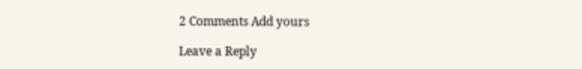2 Comments Add yours

Leave a Reply